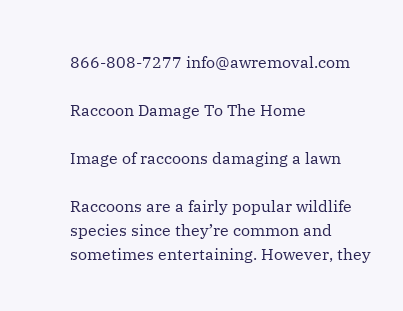866-808-7277 info@awremoval.com

Raccoon Damage To The Home

Image of raccoons damaging a lawn

Raccoons are a fairly popular wildlife species since they’re common and sometimes entertaining. However, they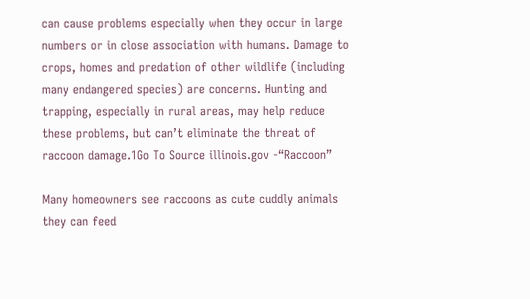can cause problems especially when they occur in large numbers or in close association with humans. Damage to crops, homes and predation of other wildlife (including many endangered species) are concerns. Hunting and trapping, especially in rural areas, may help reduce these problems, but can’t eliminate the threat of raccoon damage.1Go To Source illinois.gov -“Raccoon”

Many homeowners see raccoons as cute cuddly animals they can feed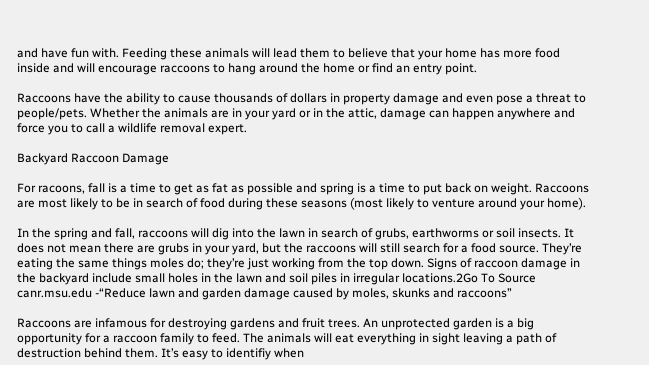and have fun with. Feeding these animals will lead them to believe that your home has more food inside and will encourage raccoons to hang around the home or find an entry point.

Raccoons have the ability to cause thousands of dollars in property damage and even pose a threat to people/pets. Whether the animals are in your yard or in the attic, damage can happen anywhere and force you to call a wildlife removal expert.

Backyard Raccoon Damage

For racoons, fall is a time to get as fat as possible and spring is a time to put back on weight. Raccoons are most likely to be in search of food during these seasons (most likely to venture around your home).

In the spring and fall, raccoons will dig into the lawn in search of grubs, earthworms or soil insects. It does not mean there are grubs in your yard, but the raccoons will still search for a food source. They’re eating the same things moles do; they’re just working from the top down. Signs of raccoon damage in the backyard include small holes in the lawn and soil piles in irregular locations.2Go To Source canr.msu.edu -“Reduce lawn and garden damage caused by moles, skunks and raccoons”

Raccoons are infamous for destroying gardens and fruit trees. An unprotected garden is a big opportunity for a raccoon family to feed. The animals will eat everything in sight leaving a path of destruction behind them. It’s easy to identifiy when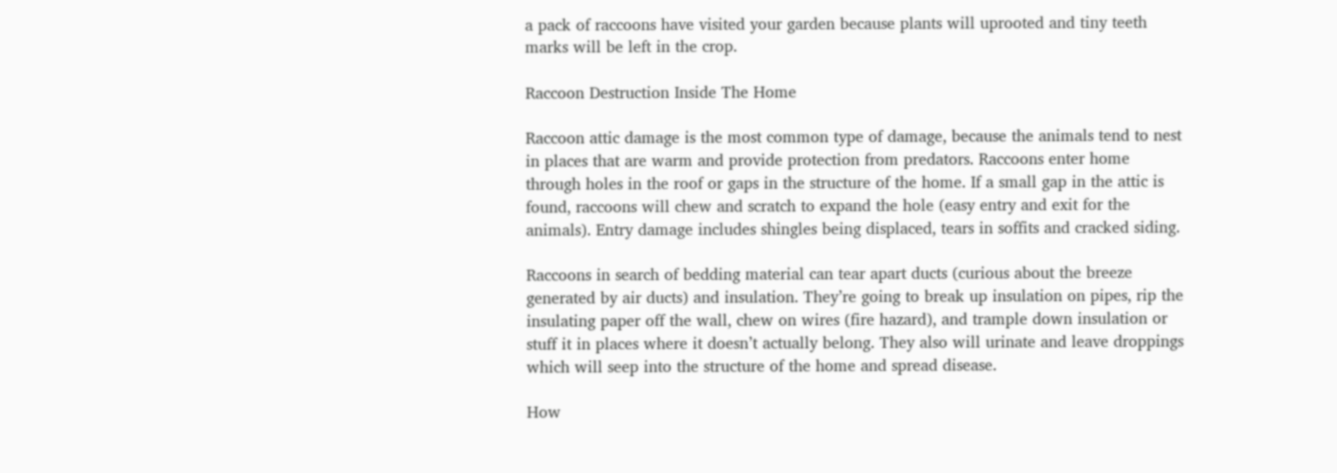a pack of raccoons have visited your garden because plants will uprooted and tiny teeth marks will be left in the crop.

Raccoon Destruction Inside The Home

Raccoon attic damage is the most common type of damage, because the animals tend to nest in places that are warm and provide protection from predators. Raccoons enter home through holes in the roof or gaps in the structure of the home. If a small gap in the attic is found, raccoons will chew and scratch to expand the hole (easy entry and exit for the animals). Entry damage includes shingles being displaced, tears in soffits and cracked siding.

Raccoons in search of bedding material can tear apart ducts (curious about the breeze generated by air ducts) and insulation. They’re going to break up insulation on pipes, rip the insulating paper off the wall, chew on wires (fire hazard), and trample down insulation or stuff it in places where it doesn’t actually belong. They also will urinate and leave droppings which will seep into the structure of the home and spread disease.

How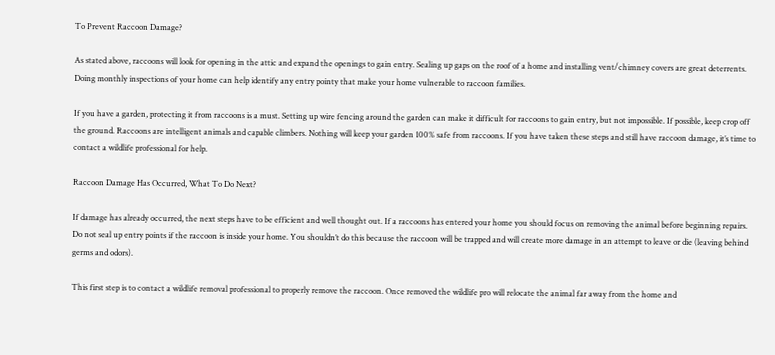To Prevent Raccoon Damage?

As stated above, raccoons will look for opening in the attic and expand the openings to gain entry. Sealing up gaps on the roof of a home and installing vent/chimney covers are great deterrents. Doing monthly inspections of your home can help identify any entry pointy that make your home vulnerable to raccoon families.

If you have a garden, protecting it from raccoons is a must. Setting up wire fencing around the garden can make it difficult for raccoons to gain entry, but not impossible. If possible, keep crop off the ground. Raccoons are intelligent animals and capable climbers. Nothing will keep your garden 100% safe from raccoons. If you have taken these steps and still have raccoon damage, it’s time to contact a wildlife professional for help.

Raccoon Damage Has Occurred, What To Do Next?

If damage has already occurred, the next steps have to be efficient and well thought out. If a raccoons has entered your home you should focus on removing the animal before beginning repairs. Do not seal up entry points if the raccoon is inside your home. You shouldn’t do this because the raccoon will be trapped and will create more damage in an attempt to leave or die (leaving behind germs and odors).

This first step is to contact a wildlife removal professional to properly remove the raccoon. Once removed the wildlife pro will relocate the animal far away from the home and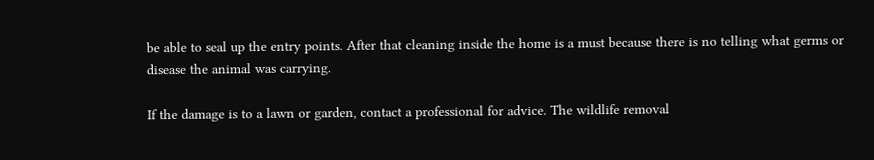be able to seal up the entry points. After that cleaning inside the home is a must because there is no telling what germs or disease the animal was carrying.

If the damage is to a lawn or garden, contact a professional for advice. The wildlife removal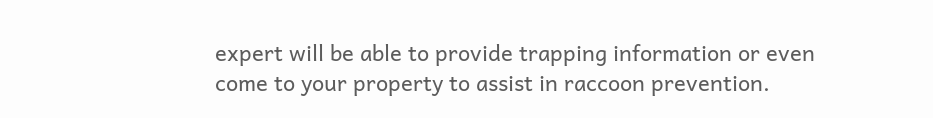expert will be able to provide trapping information or even come to your property to assist in raccoon prevention.